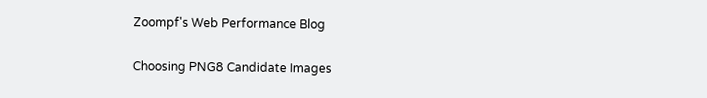Zoompf's Web Performance Blog

Choosing PNG8 Candidate Images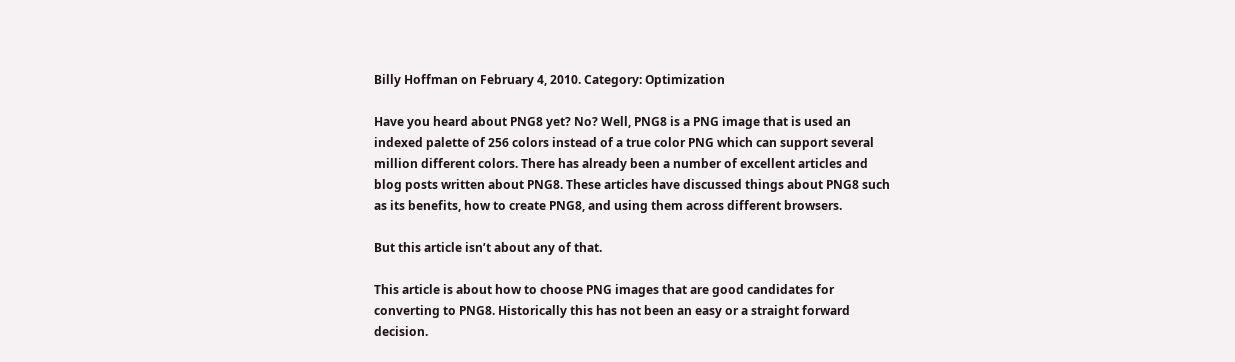Billy Hoffman on February 4, 2010. Category: Optimization

Have you heard about PNG8 yet? No? Well, PNG8 is a PNG image that is used an indexed palette of 256 colors instead of a true color PNG which can support several million different colors. There has already been a number of excellent articles and blog posts written about PNG8. These articles have discussed things about PNG8 such as its benefits, how to create PNG8, and using them across different browsers.

But this article isn’t about any of that.

This article is about how to choose PNG images that are good candidates for converting to PNG8. Historically this has not been an easy or a straight forward decision.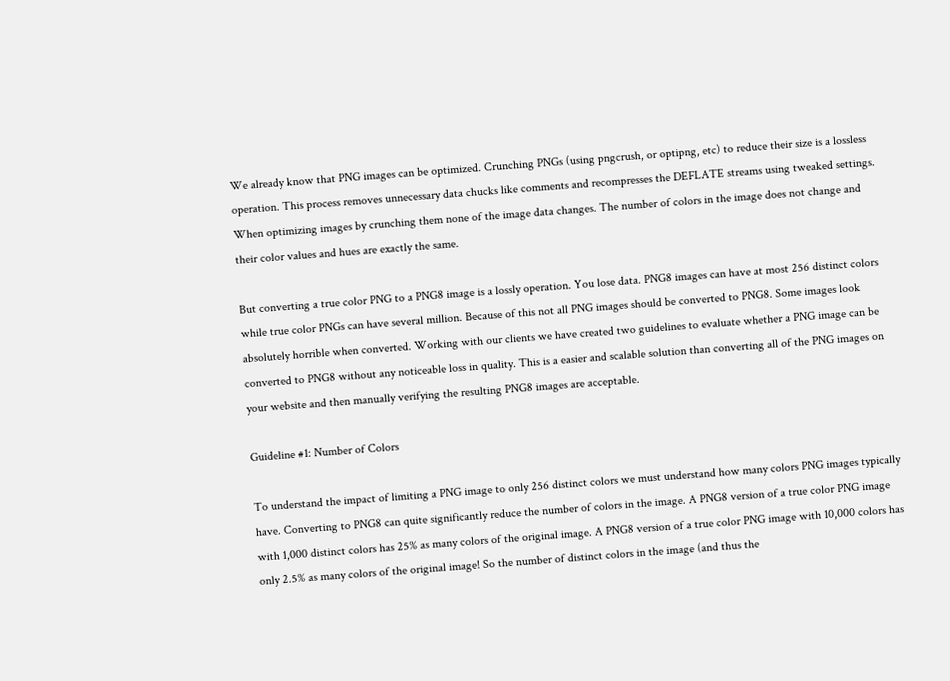We already know that PNG images can be optimized. Crunching PNGs (using pngcrush, or optipng, etc) to reduce their size is a lossless operation. This process removes unnecessary data chucks like comments and recompresses the DEFLATE streams using tweaked settings. When optimizing images by crunching them none of the image data changes. The number of colors in the image does not change and their color values and hues are exactly the same.

But converting a true color PNG to a PNG8 image is a lossly operation. You lose data. PNG8 images can have at most 256 distinct colors while true color PNGs can have several million. Because of this not all PNG images should be converted to PNG8. Some images look absolutely horrible when converted. Working with our clients we have created two guidelines to evaluate whether a PNG image can be converted to PNG8 without any noticeable loss in quality. This is a easier and scalable solution than converting all of the PNG images on your website and then manually verifying the resulting PNG8 images are acceptable.

Guideline #1: Number of Colors

To understand the impact of limiting a PNG image to only 256 distinct colors we must understand how many colors PNG images typically have. Converting to PNG8 can quite significantly reduce the number of colors in the image. A PNG8 version of a true color PNG image with 1,000 distinct colors has 25% as many colors of the original image. A PNG8 version of a true color PNG image with 10,000 colors has only 2.5% as many colors of the original image! So the number of distinct colors in the image (and thus the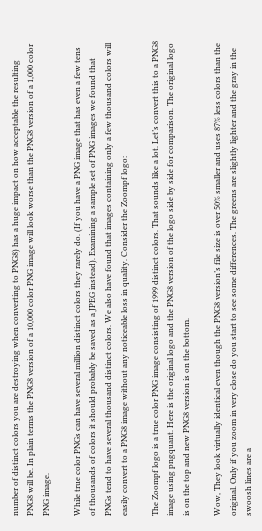number of distinct colors you are destroying when converting to PNG8) has a huge impact on how acceptable the resulting PNG8 will be. In plain terms the PNG8 version of a 10,000 color PNG image will look worse than the PNG8 version of a 1,000 color PNG image.

While true color PNGs can have several million distinct colors they rarely do. (If you have a PNG image that has even a few tens of thousands of colors it should probably be saved as a JPEG instead). Examining a sample set of PNG images we found that PNGs tend to have several thousand distinct colors. We also have found that images containing only a few thousand colors will easily convert to a PNG8 image without any noticeable loss in quality. Consider the Zoompf logo:

The Zoompf logo is a true color PNG image consisting of 1999 distinct colors. That sounds like a lot. Let’s convert this to a PNG8 image using pngquant. Here is the original logo and the PNG8 version of the logo side by side for comparison. The original logo is on the top and new PNG8 version is on the bottom.

Wow, They look virtually identical even though the PNG8 version’s file size is over 50% smaller and uses 87% less colors than the original. Only if you zoom in very close do you start to see some differences. The greens are slightly lighter and the gray in the swoosh lines are a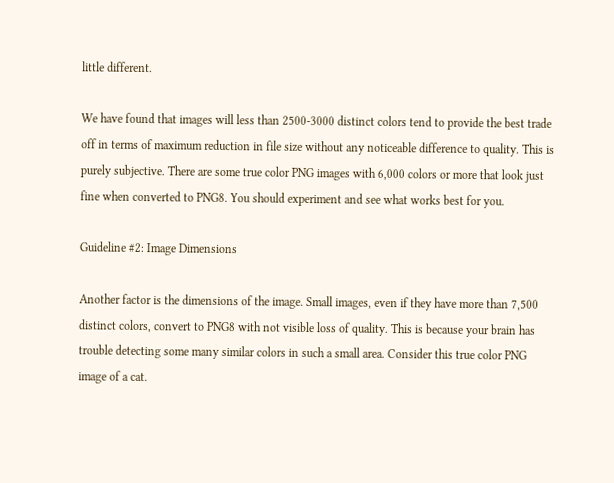little different.

We have found that images will less than 2500-3000 distinct colors tend to provide the best trade off in terms of maximum reduction in file size without any noticeable difference to quality. This is purely subjective. There are some true color PNG images with 6,000 colors or more that look just fine when converted to PNG8. You should experiment and see what works best for you.

Guideline #2: Image Dimensions

Another factor is the dimensions of the image. Small images, even if they have more than 7,500 distinct colors, convert to PNG8 with not visible loss of quality. This is because your brain has trouble detecting some many similar colors in such a small area. Consider this true color PNG image of a cat.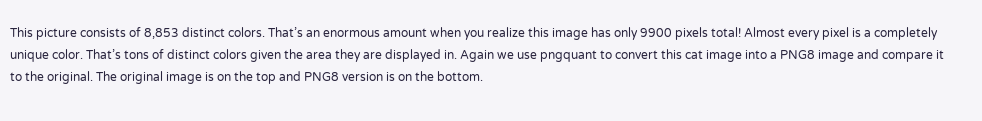This picture consists of 8,853 distinct colors. That’s an enormous amount when you realize this image has only 9900 pixels total! Almost every pixel is a completely unique color. That’s tons of distinct colors given the area they are displayed in. Again we use pngquant to convert this cat image into a PNG8 image and compare it to the original. The original image is on the top and PNG8 version is on the bottom.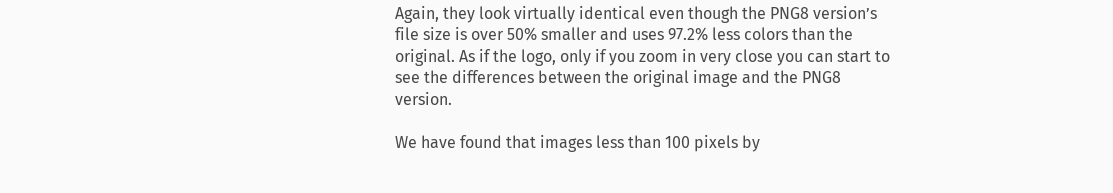Again, they look virtually identical even though the PNG8 version’s file size is over 50% smaller and uses 97.2% less colors than the original. As if the logo, only if you zoom in very close you can start to see the differences between the original image and the PNG8 version.

We have found that images less than 100 pixels by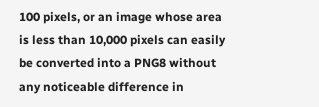100 pixels, or an image whose area is less than 10,000 pixels can easily be converted into a PNG8 without any noticeable difference in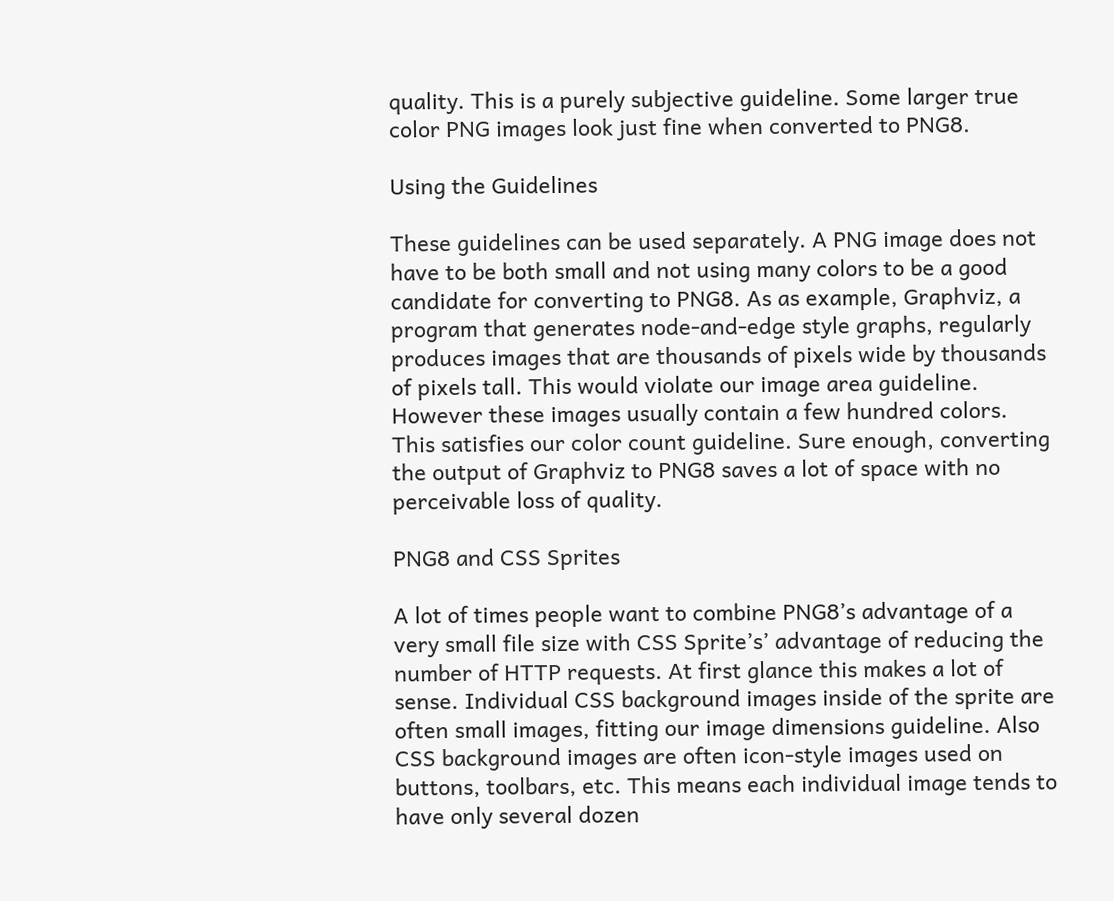quality. This is a purely subjective guideline. Some larger true color PNG images look just fine when converted to PNG8.

Using the Guidelines

These guidelines can be used separately. A PNG image does not have to be both small and not using many colors to be a good candidate for converting to PNG8. As as example, Graphviz, a program that generates node-and-edge style graphs, regularly produces images that are thousands of pixels wide by thousands of pixels tall. This would violate our image area guideline. However these images usually contain a few hundred colors. This satisfies our color count guideline. Sure enough, converting the output of Graphviz to PNG8 saves a lot of space with no perceivable loss of quality.

PNG8 and CSS Sprites

A lot of times people want to combine PNG8’s advantage of a very small file size with CSS Sprite’s’ advantage of reducing the number of HTTP requests. At first glance this makes a lot of sense. Individual CSS background images inside of the sprite are often small images, fitting our image dimensions guideline. Also CSS background images are often icon-style images used on buttons, toolbars, etc. This means each individual image tends to have only several dozen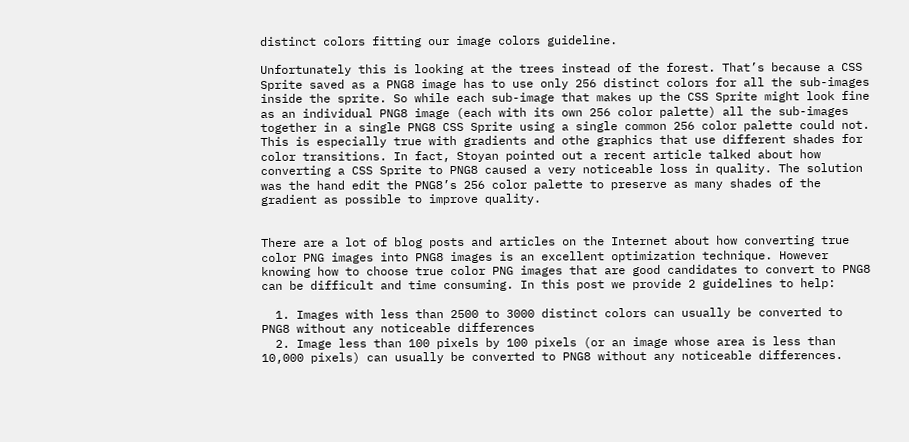distinct colors fitting our image colors guideline.

Unfortunately this is looking at the trees instead of the forest. That’s because a CSS Sprite saved as a PNG8 image has to use only 256 distinct colors for all the sub-images inside the sprite. So while each sub-image that makes up the CSS Sprite might look fine as an individual PNG8 image (each with its own 256 color palette) all the sub-images together in a single PNG8 CSS Sprite using a single common 256 color palette could not. This is especially true with gradients and othe graphics that use different shades for color transitions. In fact, Stoyan pointed out a recent article talked about how converting a CSS Sprite to PNG8 caused a very noticeable loss in quality. The solution was the hand edit the PNG8’s 256 color palette to preserve as many shades of the gradient as possible to improve quality.


There are a lot of blog posts and articles on the Internet about how converting true color PNG images into PNG8 images is an excellent optimization technique. However knowing how to choose true color PNG images that are good candidates to convert to PNG8 can be difficult and time consuming. In this post we provide 2 guidelines to help:

  1. Images with less than 2500 to 3000 distinct colors can usually be converted to PNG8 without any noticeable differences
  2. Image less than 100 pixels by 100 pixels (or an image whose area is less than 10,000 pixels) can usually be converted to PNG8 without any noticeable differences.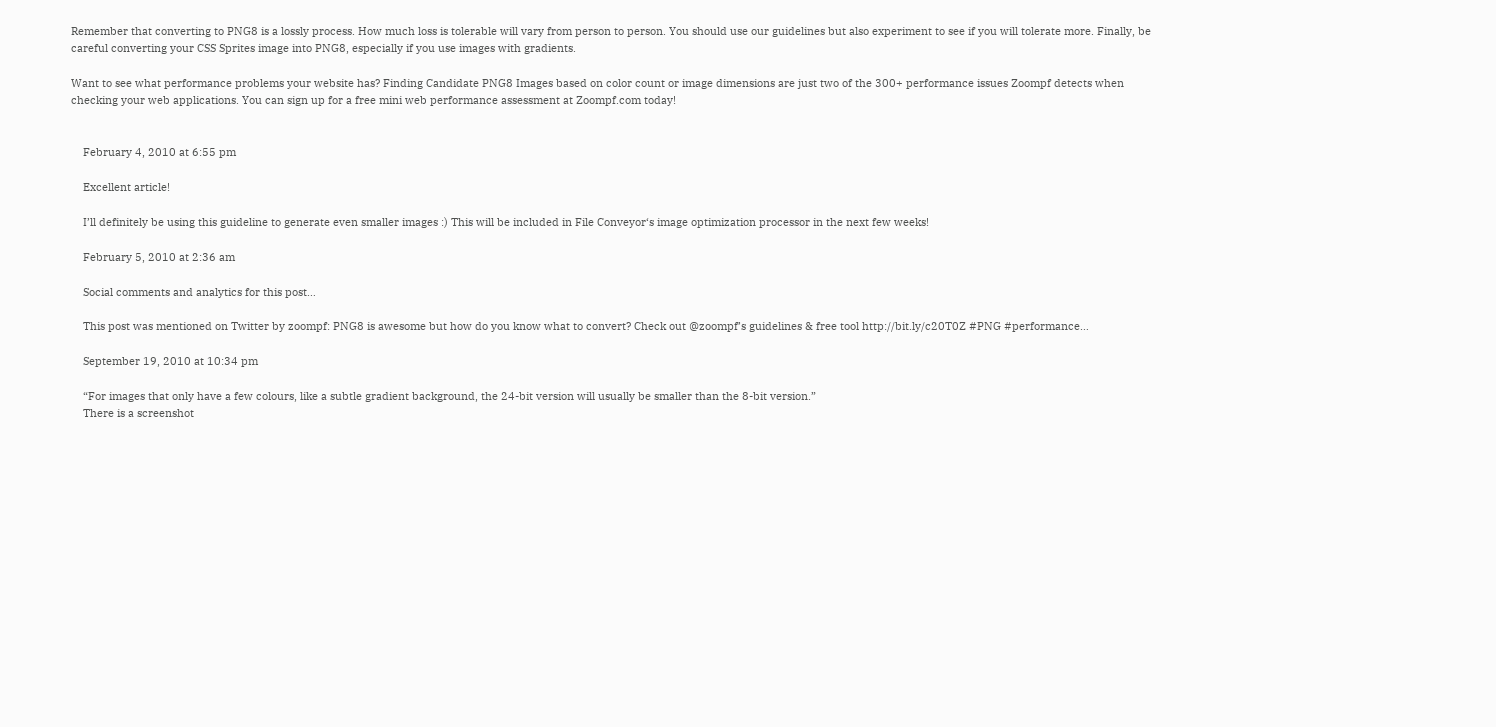Remember that converting to PNG8 is a lossly process. How much loss is tolerable will vary from person to person. You should use our guidelines but also experiment to see if you will tolerate more. Finally, be careful converting your CSS Sprites image into PNG8, especially if you use images with gradients.

Want to see what performance problems your website has? Finding Candidate PNG8 Images based on color count or image dimensions are just two of the 300+ performance issues Zoompf detects when checking your web applications. You can sign up for a free mini web performance assessment at Zoompf.com today!


    February 4, 2010 at 6:55 pm

    Excellent article!

    I’ll definitely be using this guideline to generate even smaller images :) This will be included in File Conveyor‘s image optimization processor in the next few weeks!

    February 5, 2010 at 2:36 am

    Social comments and analytics for this post…

    This post was mentioned on Twitter by zoompf: PNG8 is awesome but how do you know what to convert? Check out @zoompf’s guidelines & free tool http://bit.ly/c20T0Z #PNG #performance…

    September 19, 2010 at 10:34 pm

    “For images that only have a few colours, like a subtle gradient background, the 24-bit version will usually be smaller than the 8-bit version.”
    There is a screenshot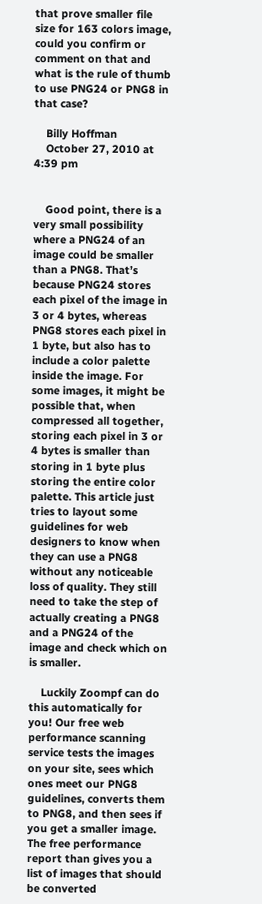that prove smaller file size for 163 colors image, could you confirm or comment on that and what is the rule of thumb to use PNG24 or PNG8 in that case?

    Billy Hoffman
    October 27, 2010 at 4:39 pm


    Good point, there is a very small possibility where a PNG24 of an image could be smaller than a PNG8. That’s because PNG24 stores each pixel of the image in 3 or 4 bytes, whereas PNG8 stores each pixel in 1 byte, but also has to include a color palette inside the image. For some images, it might be possible that, when compressed all together, storing each pixel in 3 or 4 bytes is smaller than storing in 1 byte plus storing the entire color palette. This article just tries to layout some guidelines for web designers to know when they can use a PNG8 without any noticeable loss of quality. They still need to take the step of actually creating a PNG8 and a PNG24 of the image and check which on is smaller.

    Luckily Zoompf can do this automatically for you! Our free web performance scanning service tests the images on your site, sees which ones meet our PNG8 guidelines, converts them to PNG8, and then sees if you get a smaller image. The free performance report than gives you a list of images that should be converted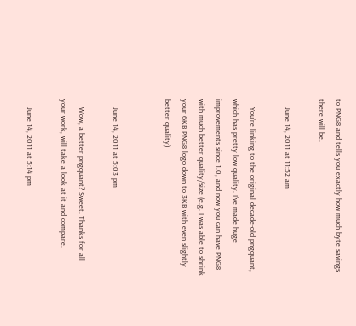to PNG8 and tells you exactly how much byte savings there will be.

    June 14, 2011 at 11:52 am

    You’re linking to the original decade-old pngquant, which has pretty low quality. I’ve made huge improvements since 1.0, and now you can have PNG8 with much better quality/size (e.g. I was able to shrink your 6KB PNG8 logo down to 3KB with even slightly better quality)


    June 14, 2011 at 5:03 pm

    Wow, a better pngquant? Sweet. Thanks for all your work, will take a look at it and compare.

    June 14, 2011 at 5:14 pm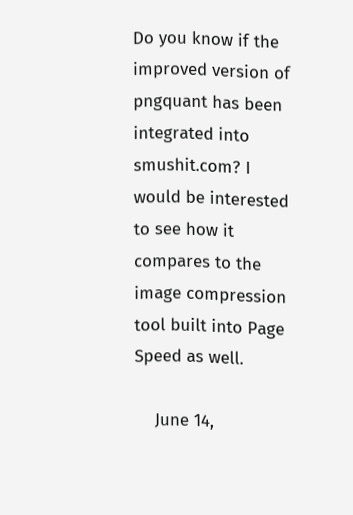Do you know if the improved version of pngquant has been integrated into smushit.com? I would be interested to see how it compares to the image compression tool built into Page Speed as well.

    June 14,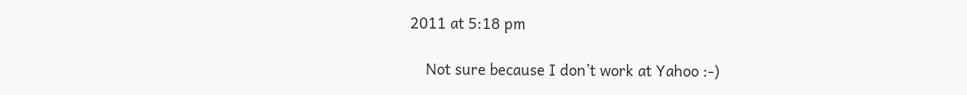2011 at 5:18 pm

    Not sure because I don’t work at Yahoo :-)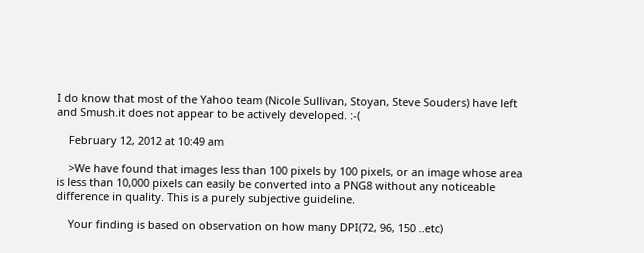I do know that most of the Yahoo team (Nicole Sullivan, Stoyan, Steve Souders) have left and Smush.it does not appear to be actively developed. :-(

    February 12, 2012 at 10:49 am

    >We have found that images less than 100 pixels by 100 pixels, or an image whose area is less than 10,000 pixels can easily be converted into a PNG8 without any noticeable difference in quality. This is a purely subjective guideline.

    Your finding is based on observation on how many DPI(72, 96, 150 ..etc)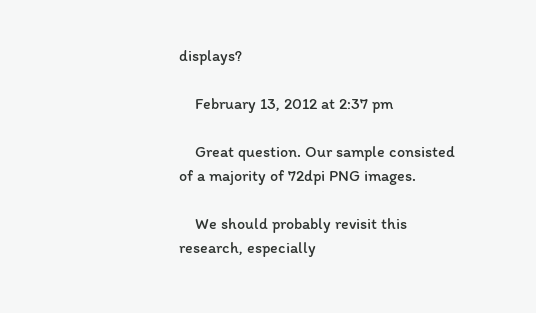displays?

    February 13, 2012 at 2:37 pm

    Great question. Our sample consisted of a majority of 72dpi PNG images.

    We should probably revisit this research, especially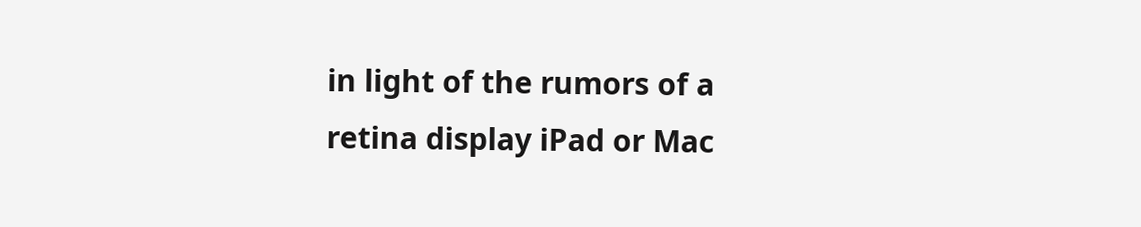in light of the rumors of a retina display iPad or Mac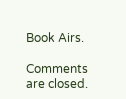Book Airs.

Comments are closed.